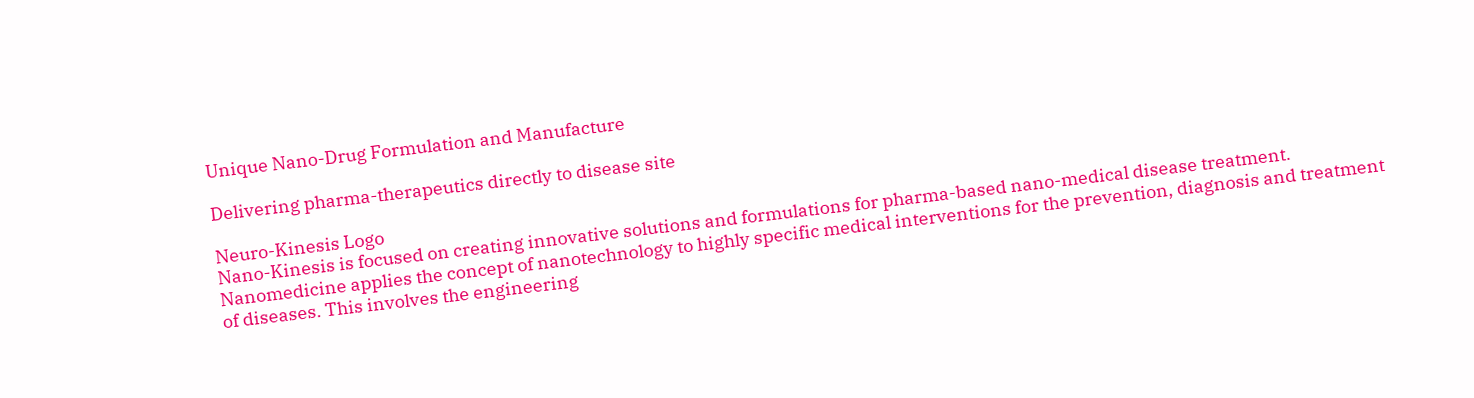Unique Nano-Drug Formulation and Manufacture

Delivering pharma-therapeutics directly to disease site

Neuro-Kinesis Logo
Nano-Kinesis is focused on creating innovative solutions and formulations for pharma-based nano-medical disease treatment. Nanomedicine applies the concept of nanotechnology to highly specific medical interventions for the prevention, diagnosis and treatment of diseases. This involves the engineering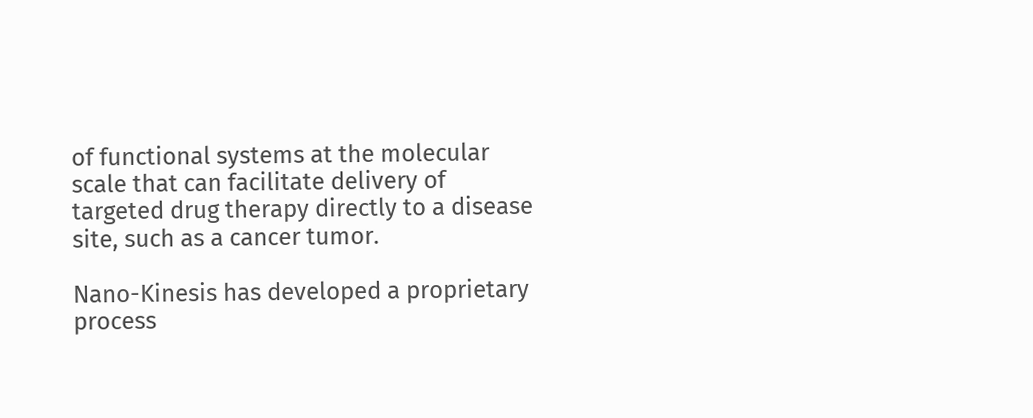of functional systems at the molecular scale that can facilitate delivery of targeted drug therapy directly to a disease site, such as a cancer tumor.

Nano-Kinesis has developed a proprietary process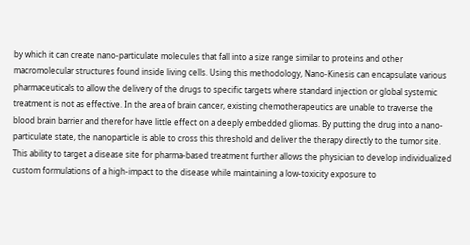by which it can create nano-particulate molecules that fall into a size range similar to proteins and other macromolecular structures found inside living cells. Using this methodology, Nano-Kinesis can encapsulate various pharmaceuticals to allow the delivery of the drugs to specific targets where standard injection or global systemic treatment is not as effective. In the area of brain cancer, existing chemotherapeutics are unable to traverse the blood brain barrier and therefor have little effect on a deeply embedded gliomas. By putting the drug into a nano-particulate state, the nanoparticle is able to cross this threshold and deliver the therapy directly to the tumor site. This ability to target a disease site for pharma-based treatment further allows the physician to develop individualized custom formulations of a high-impact to the disease while maintaining a low-toxicity exposure to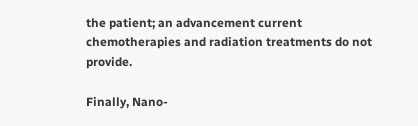the patient; an advancement current chemotherapies and radiation treatments do not provide.

Finally, Nano-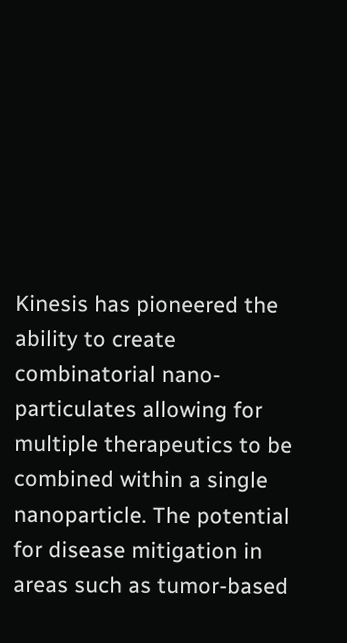Kinesis has pioneered the ability to create combinatorial nano-particulates allowing for multiple therapeutics to be combined within a single nanoparticle. The potential for disease mitigation in areas such as tumor-based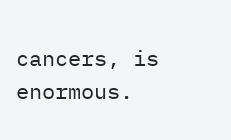cancers, is enormous.